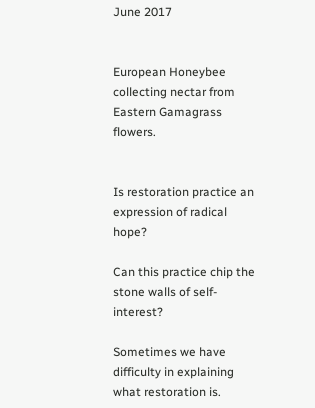June 2017


European Honeybee collecting nectar from Eastern Gamagrass flowers.


Is restoration practice an expression of radical hope?

Can this practice chip the stone walls of self-interest?

Sometimes we have difficulty in explaining what restoration is.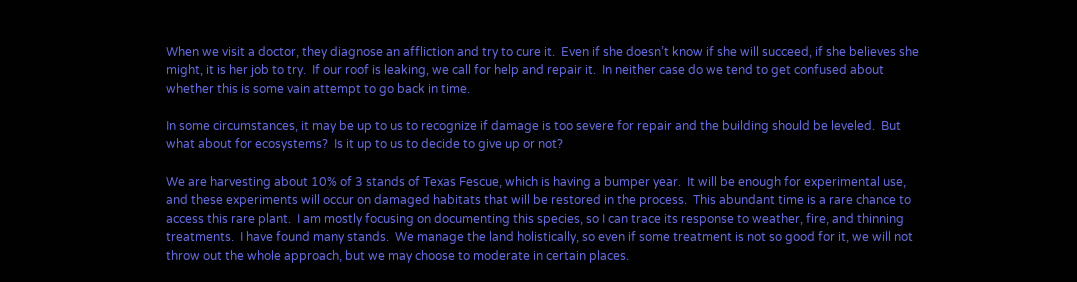When we visit a doctor, they diagnose an affliction and try to cure it.  Even if she doesn’t know if she will succeed, if she believes she might, it is her job to try.  If our roof is leaking, we call for help and repair it.  In neither case do we tend to get confused about whether this is some vain attempt to go back in time.

In some circumstances, it may be up to us to recognize if damage is too severe for repair and the building should be leveled.  But what about for ecosystems?  Is it up to us to decide to give up or not?

We are harvesting about 10% of 3 stands of Texas Fescue, which is having a bumper year.  It will be enough for experimental use, and these experiments will occur on damaged habitats that will be restored in the process.  This abundant time is a rare chance to access this rare plant.  I am mostly focusing on documenting this species, so I can trace its response to weather, fire, and thinning treatments.  I have found many stands.  We manage the land holistically, so even if some treatment is not so good for it, we will not throw out the whole approach, but we may choose to moderate in certain places.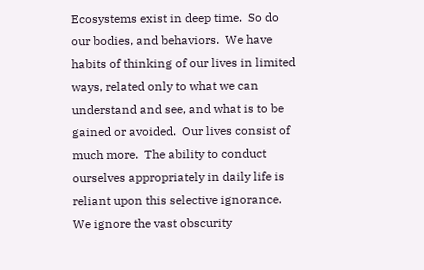Ecosystems exist in deep time.  So do our bodies, and behaviors.  We have habits of thinking of our lives in limited ways, related only to what we can understand and see, and what is to be gained or avoided.  Our lives consist of much more.  The ability to conduct ourselves appropriately in daily life is reliant upon this selective ignorance.  We ignore the vast obscurity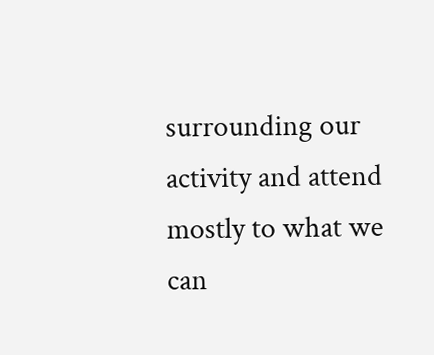surrounding our activity and attend mostly to what we can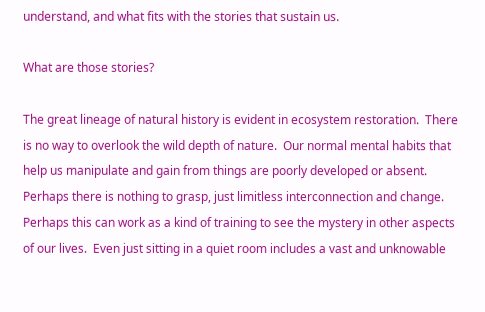understand, and what fits with the stories that sustain us.

What are those stories?

The great lineage of natural history is evident in ecosystem restoration.  There is no way to overlook the wild depth of nature.  Our normal mental habits that help us manipulate and gain from things are poorly developed or absent.  Perhaps there is nothing to grasp, just limitless interconnection and change.  Perhaps this can work as a kind of training to see the mystery in other aspects of our lives.  Even just sitting in a quiet room includes a vast and unknowable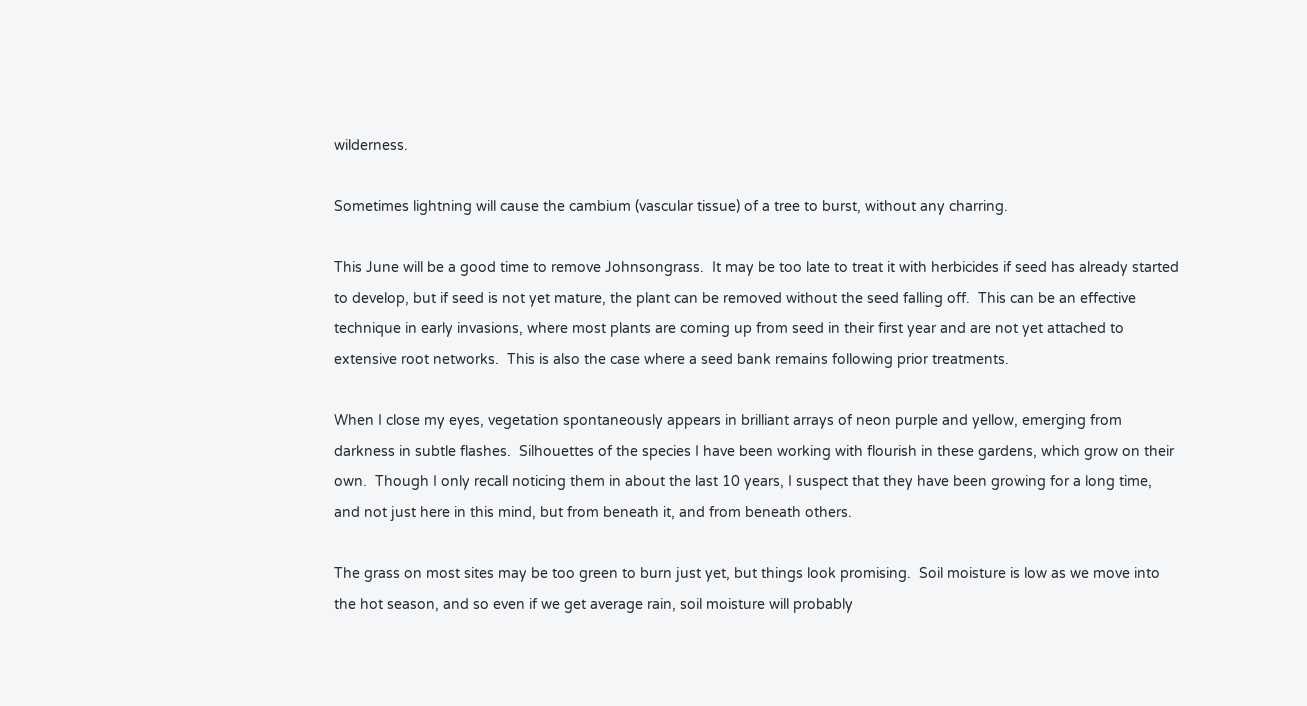wilderness.

Sometimes lightning will cause the cambium (vascular tissue) of a tree to burst, without any charring.

This June will be a good time to remove Johnsongrass.  It may be too late to treat it with herbicides if seed has already started to develop, but if seed is not yet mature, the plant can be removed without the seed falling off.  This can be an effective technique in early invasions, where most plants are coming up from seed in their first year and are not yet attached to extensive root networks.  This is also the case where a seed bank remains following prior treatments.

When I close my eyes, vegetation spontaneously appears in brilliant arrays of neon purple and yellow, emerging from darkness in subtle flashes.  Silhouettes of the species I have been working with flourish in these gardens, which grow on their own.  Though I only recall noticing them in about the last 10 years, I suspect that they have been growing for a long time, and not just here in this mind, but from beneath it, and from beneath others.

The grass on most sites may be too green to burn just yet, but things look promising.  Soil moisture is low as we move into the hot season, and so even if we get average rain, soil moisture will probably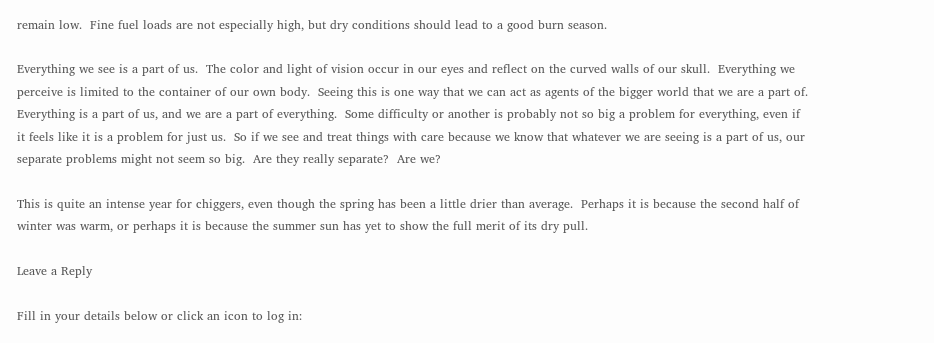remain low.  Fine fuel loads are not especially high, but dry conditions should lead to a good burn season.

Everything we see is a part of us.  The color and light of vision occur in our eyes and reflect on the curved walls of our skull.  Everything we perceive is limited to the container of our own body.  Seeing this is one way that we can act as agents of the bigger world that we are a part of.  Everything is a part of us, and we are a part of everything.  Some difficulty or another is probably not so big a problem for everything, even if it feels like it is a problem for just us.  So if we see and treat things with care because we know that whatever we are seeing is a part of us, our separate problems might not seem so big.  Are they really separate?  Are we?

This is quite an intense year for chiggers, even though the spring has been a little drier than average.  Perhaps it is because the second half of winter was warm, or perhaps it is because the summer sun has yet to show the full merit of its dry pull.

Leave a Reply

Fill in your details below or click an icon to log in: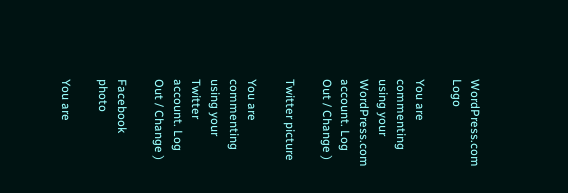WordPress.com Logo

You are commenting using your WordPress.com account. Log Out / Change )

Twitter picture

You are commenting using your Twitter account. Log Out / Change )

Facebook photo

You are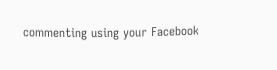commenting using your Facebook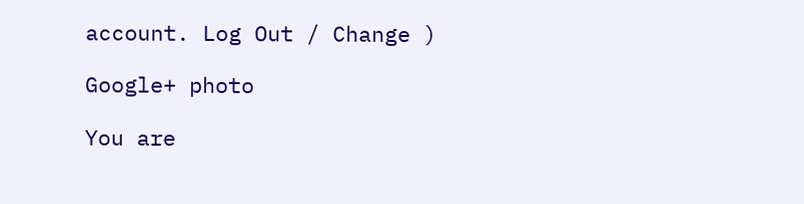account. Log Out / Change )

Google+ photo

You are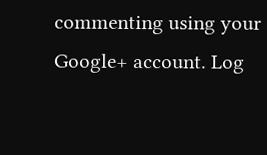commenting using your Google+ account. Log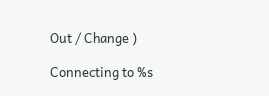Out / Change )

Connecting to %s